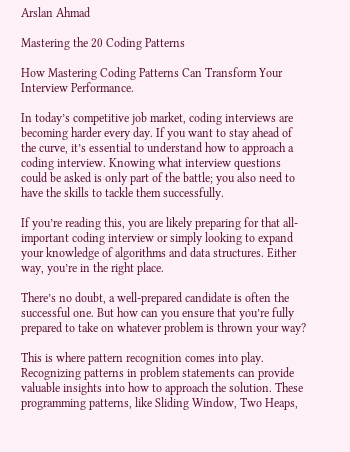Arslan Ahmad

Mastering the 20 Coding Patterns

How Mastering Coding Patterns Can Transform Your Interview Performance.

In today’s competitive job market, coding interviews are becoming harder every day. If you want to stay ahead of the curve, it’s essential to understand how to approach a coding interview. Knowing what interview questions could be asked is only part of the battle; you also need to have the skills to tackle them successfully.

If you’re reading this, you are likely preparing for that all-important coding interview or simply looking to expand your knowledge of algorithms and data structures. Either way, you’re in the right place.

There’s no doubt, a well-prepared candidate is often the successful one. But how can you ensure that you’re fully prepared to take on whatever problem is thrown your way?

This is where pattern recognition comes into play. Recognizing patterns in problem statements can provide valuable insights into how to approach the solution. These programming patterns, like Sliding Window, Two Heaps,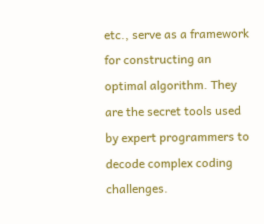etc., serve as a framework for constructing an optimal algorithm. They are the secret tools used by expert programmers to decode complex coding challenges.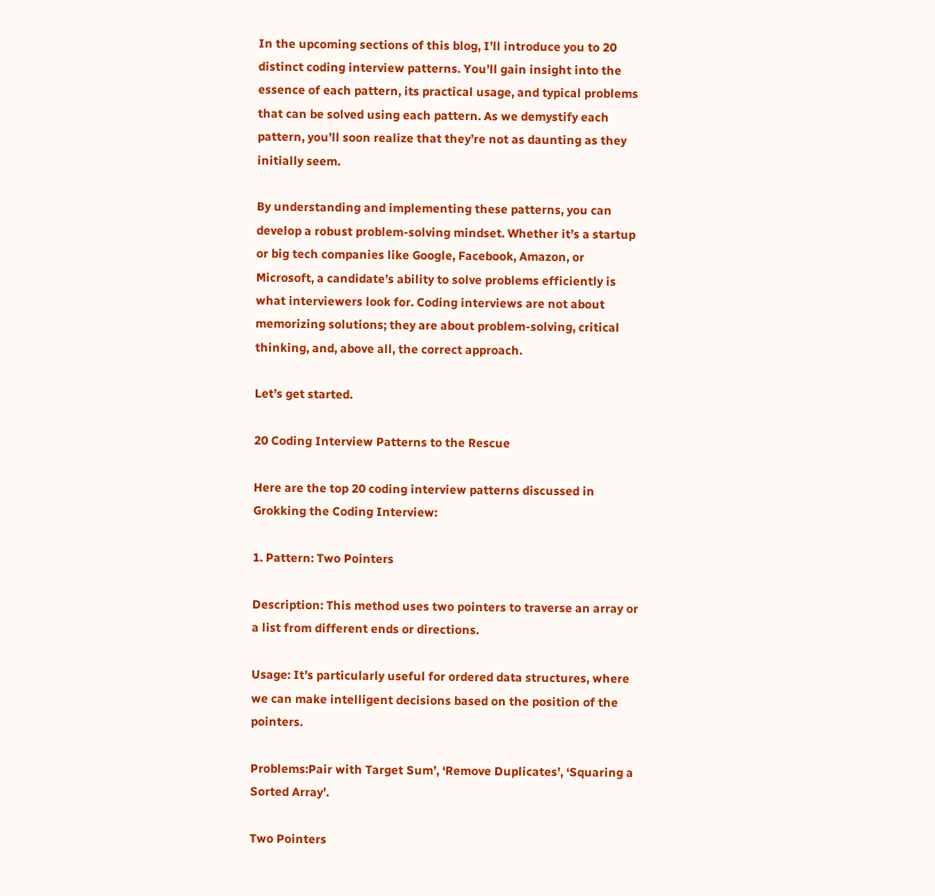In the upcoming sections of this blog, I’ll introduce you to 20 distinct coding interview patterns. You’ll gain insight into the essence of each pattern, its practical usage, and typical problems that can be solved using each pattern. As we demystify each pattern, you’ll soon realize that they’re not as daunting as they initially seem.

By understanding and implementing these patterns, you can develop a robust problem-solving mindset. Whether it’s a startup or big tech companies like Google, Facebook, Amazon, or Microsoft, a candidate’s ability to solve problems efficiently is what interviewers look for. Coding interviews are not about memorizing solutions; they are about problem-solving, critical thinking, and, above all, the correct approach.

Let’s get started.

20 Coding Interview Patterns to the Rescue

Here are the top 20 coding interview patterns discussed in Grokking the Coding Interview:

1. Pattern: Two Pointers

Description: This method uses two pointers to traverse an array or a list from different ends or directions.

Usage: It’s particularly useful for ordered data structures, where we can make intelligent decisions based on the position of the pointers.

Problems:Pair with Target Sum’, ‘Remove Duplicates’, ‘Squaring a Sorted Array’.

Two Pointers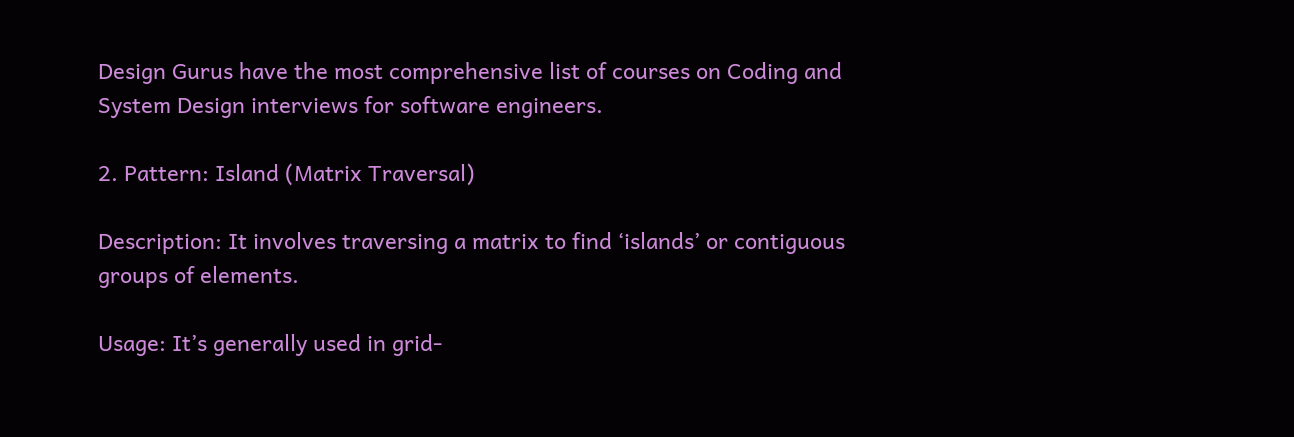Design Gurus have the most comprehensive list of courses on Coding and System Design interviews for software engineers.

2. Pattern: Island (Matrix Traversal)

Description: It involves traversing a matrix to find ‘islands’ or contiguous groups of elements.

Usage: It’s generally used in grid-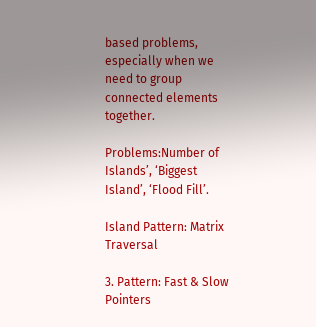based problems, especially when we need to group connected elements together.

Problems:Number of Islands’, ‘Biggest Island’, ‘Flood Fill’.

Island Pattern: Matrix Traversal

3. Pattern: Fast & Slow Pointers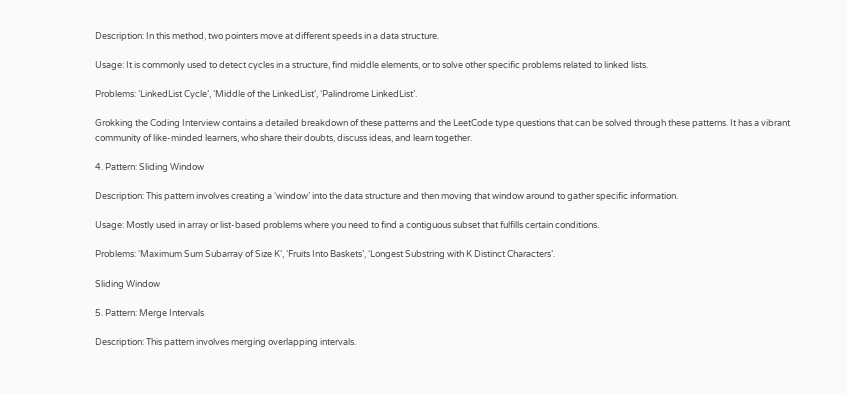Description: In this method, two pointers move at different speeds in a data structure.

Usage: It is commonly used to detect cycles in a structure, find middle elements, or to solve other specific problems related to linked lists.

Problems: ‘LinkedList Cycle’, ‘Middle of the LinkedList’, ‘Palindrome LinkedList’.

Grokking the Coding Interview contains a detailed breakdown of these patterns and the LeetCode type questions that can be solved through these patterns. It has a vibrant community of like-minded learners, who share their doubts, discuss ideas, and learn together.

4. Pattern: Sliding Window

Description: This pattern involves creating a ‘window’ into the data structure and then moving that window around to gather specific information.

Usage: Mostly used in array or list-based problems where you need to find a contiguous subset that fulfills certain conditions.

Problems: ‘Maximum Sum Subarray of Size K’, ‘Fruits Into Baskets’, ‘Longest Substring with K Distinct Characters’.

Sliding Window

5. Pattern: Merge Intervals

Description: This pattern involves merging overlapping intervals.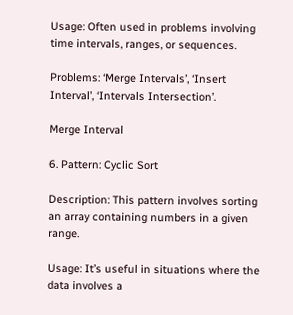Usage: Often used in problems involving time intervals, ranges, or sequences.

Problems: ‘Merge Intervals’, ‘Insert Interval’, ‘Intervals Intersection’.

Merge Interval

6. Pattern: Cyclic Sort

Description: This pattern involves sorting an array containing numbers in a given range.

Usage: It’s useful in situations where the data involves a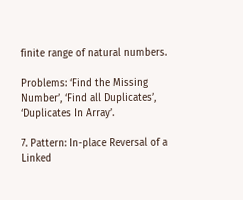finite range of natural numbers.

Problems: ‘Find the Missing Number’, ‘Find all Duplicates’, ‘Duplicates In Array’.

7. Pattern: In-place Reversal of a Linked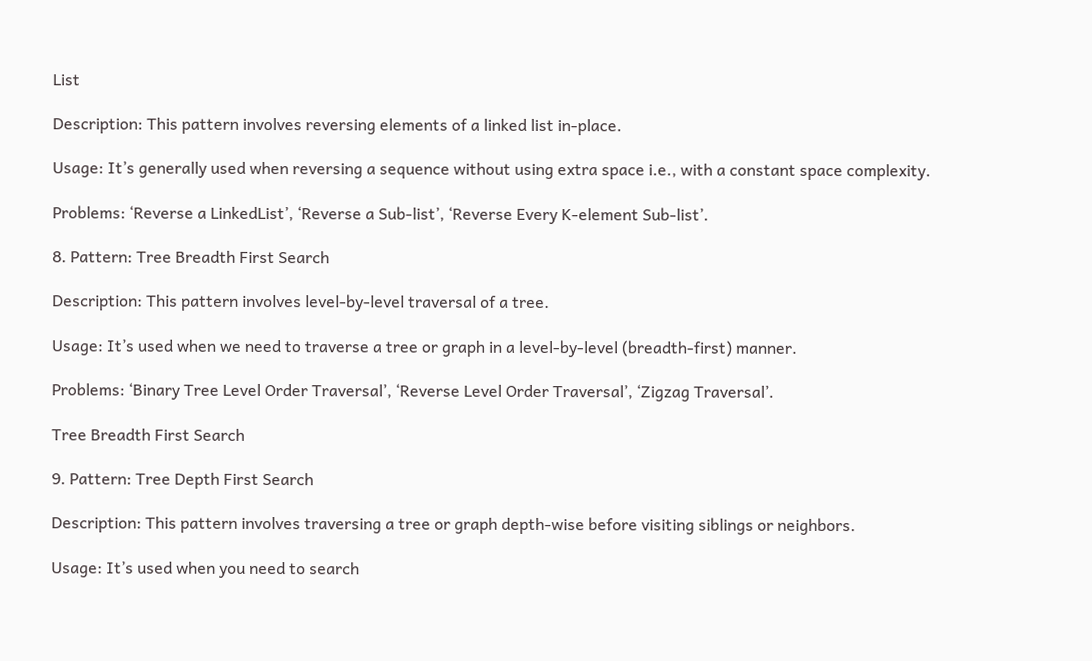List

Description: This pattern involves reversing elements of a linked list in-place.

Usage: It’s generally used when reversing a sequence without using extra space i.e., with a constant space complexity.

Problems: ‘Reverse a LinkedList’, ‘Reverse a Sub-list’, ‘Reverse Every K-element Sub-list’.

8. Pattern: Tree Breadth First Search

Description: This pattern involves level-by-level traversal of a tree.

Usage: It’s used when we need to traverse a tree or graph in a level-by-level (breadth-first) manner.

Problems: ‘Binary Tree Level Order Traversal’, ‘Reverse Level Order Traversal’, ‘Zigzag Traversal’.

Tree Breadth First Search

9. Pattern: Tree Depth First Search

Description: This pattern involves traversing a tree or graph depth-wise before visiting siblings or neighbors.

Usage: It’s used when you need to search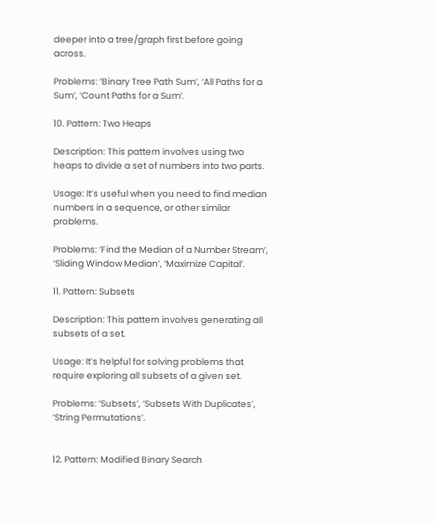deeper into a tree/graph first before going across.

Problems: ‘Binary Tree Path Sum’, ‘All Paths for a Sum’, ‘Count Paths for a Sum’.

10. Pattern: Two Heaps

Description: This pattern involves using two heaps to divide a set of numbers into two parts.

Usage: It’s useful when you need to find median numbers in a sequence, or other similar problems.

Problems: ‘Find the Median of a Number Stream’, ‘Sliding Window Median’, ‘Maximize Capital’.

11. Pattern: Subsets

Description: This pattern involves generating all subsets of a set.

Usage: It’s helpful for solving problems that require exploring all subsets of a given set.

Problems: ‘Subsets’, ‘Subsets With Duplicates’, ‘String Permutations’.


12. Pattern: Modified Binary Search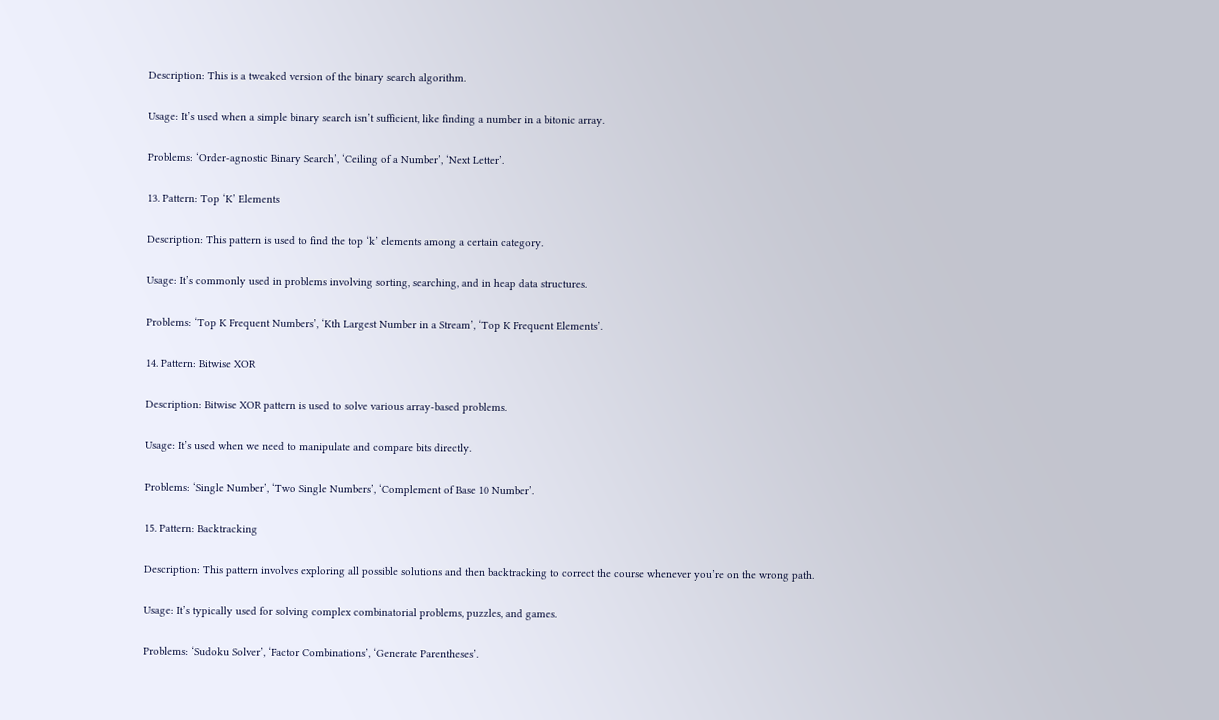Description: This is a tweaked version of the binary search algorithm.

Usage: It’s used when a simple binary search isn’t sufficient, like finding a number in a bitonic array.

Problems: ‘Order-agnostic Binary Search’, ‘Ceiling of a Number’, ‘Next Letter’.

13. Pattern: Top ‘K’ Elements

Description: This pattern is used to find the top ‘k’ elements among a certain category.

Usage: It’s commonly used in problems involving sorting, searching, and in heap data structures.

Problems: ‘Top K Frequent Numbers’, ‘Kth Largest Number in a Stream’, ‘Top K Frequent Elements’.

14. Pattern: Bitwise XOR

Description: Bitwise XOR pattern is used to solve various array-based problems.

Usage: It’s used when we need to manipulate and compare bits directly.

Problems: ‘Single Number’, ‘Two Single Numbers’, ‘Complement of Base 10 Number’.

15. Pattern: Backtracking

Description: This pattern involves exploring all possible solutions and then backtracking to correct the course whenever you’re on the wrong path.

Usage: It’s typically used for solving complex combinatorial problems, puzzles, and games.

Problems: ‘Sudoku Solver’, ‘Factor Combinations’, ‘Generate Parentheses’.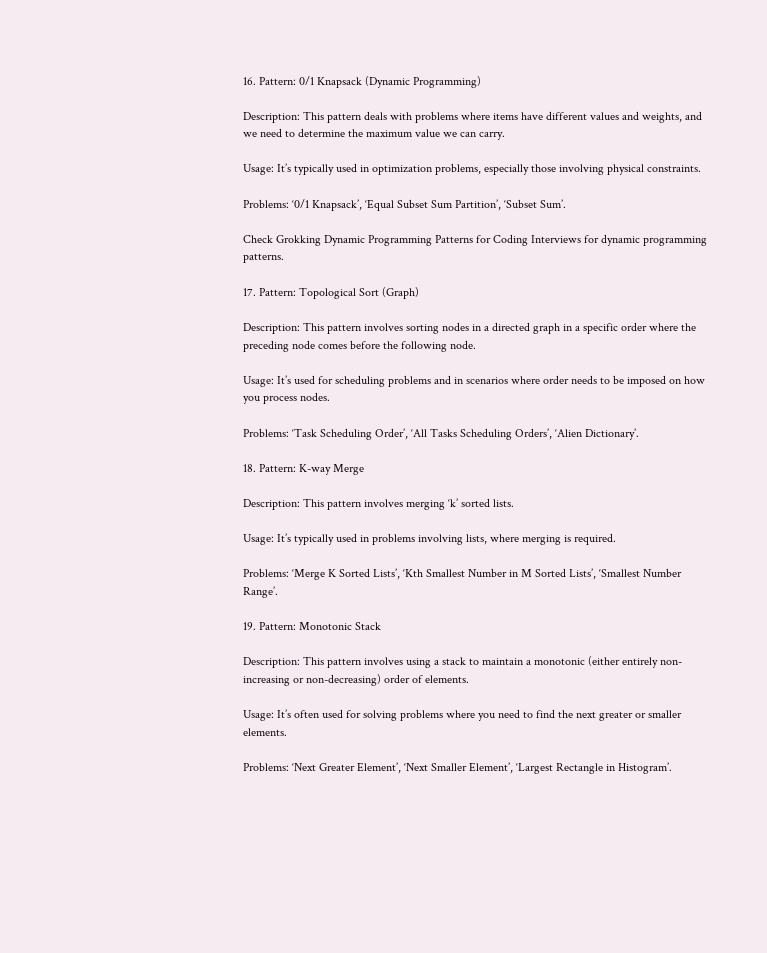16. Pattern: 0/1 Knapsack (Dynamic Programming)

Description: This pattern deals with problems where items have different values and weights, and we need to determine the maximum value we can carry.

Usage: It’s typically used in optimization problems, especially those involving physical constraints.

Problems: ‘0/1 Knapsack’, ‘Equal Subset Sum Partition’, ‘Subset Sum’.

Check Grokking Dynamic Programming Patterns for Coding Interviews for dynamic programming patterns.

17. Pattern: Topological Sort (Graph)

Description: This pattern involves sorting nodes in a directed graph in a specific order where the preceding node comes before the following node.

Usage: It’s used for scheduling problems and in scenarios where order needs to be imposed on how you process nodes.

Problems: ‘Task Scheduling Order’, ‘All Tasks Scheduling Orders’, ‘Alien Dictionary’.

18. Pattern: K-way Merge

Description: This pattern involves merging ‘k’ sorted lists.

Usage: It’s typically used in problems involving lists, where merging is required.

Problems: ‘Merge K Sorted Lists’, ‘Kth Smallest Number in M Sorted Lists’, ‘Smallest Number Range’.

19. Pattern: Monotonic Stack

Description: This pattern involves using a stack to maintain a monotonic (either entirely non-increasing or non-decreasing) order of elements.

Usage: It’s often used for solving problems where you need to find the next greater or smaller elements.

Problems: ‘Next Greater Element’, ‘Next Smaller Element’, ‘Largest Rectangle in Histogram’.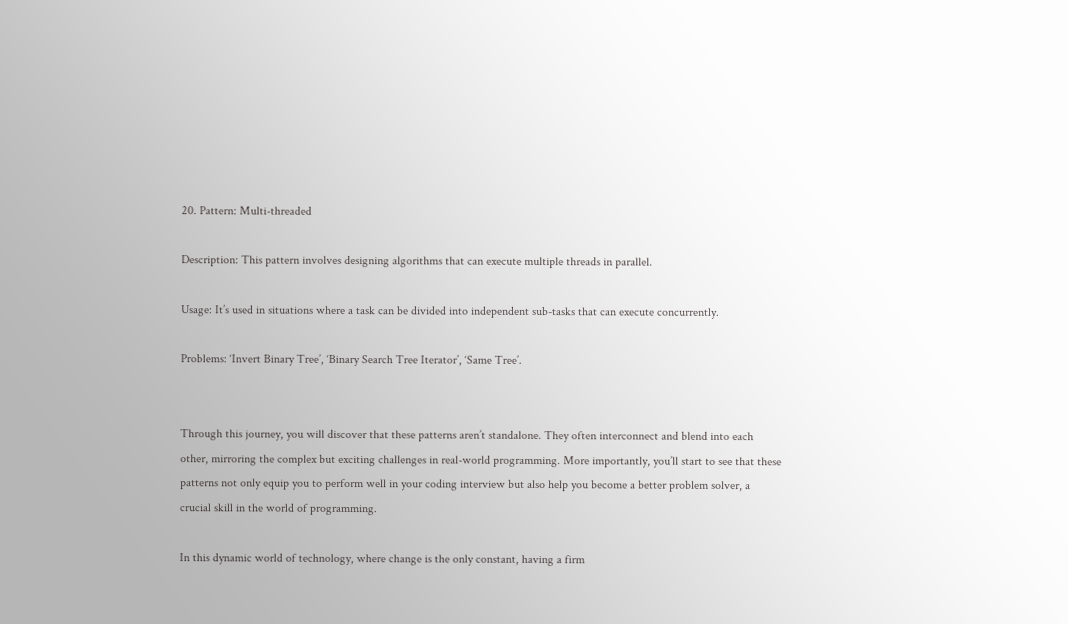20. Pattern: Multi-threaded

Description: This pattern involves designing algorithms that can execute multiple threads in parallel.

Usage: It’s used in situations where a task can be divided into independent sub-tasks that can execute concurrently.

Problems: ‘Invert Binary Tree’, ‘Binary Search Tree Iterator’, ‘Same Tree’.


Through this journey, you will discover that these patterns aren’t standalone. They often interconnect and blend into each other, mirroring the complex but exciting challenges in real-world programming. More importantly, you’ll start to see that these patterns not only equip you to perform well in your coding interview but also help you become a better problem solver, a crucial skill in the world of programming.

In this dynamic world of technology, where change is the only constant, having a firm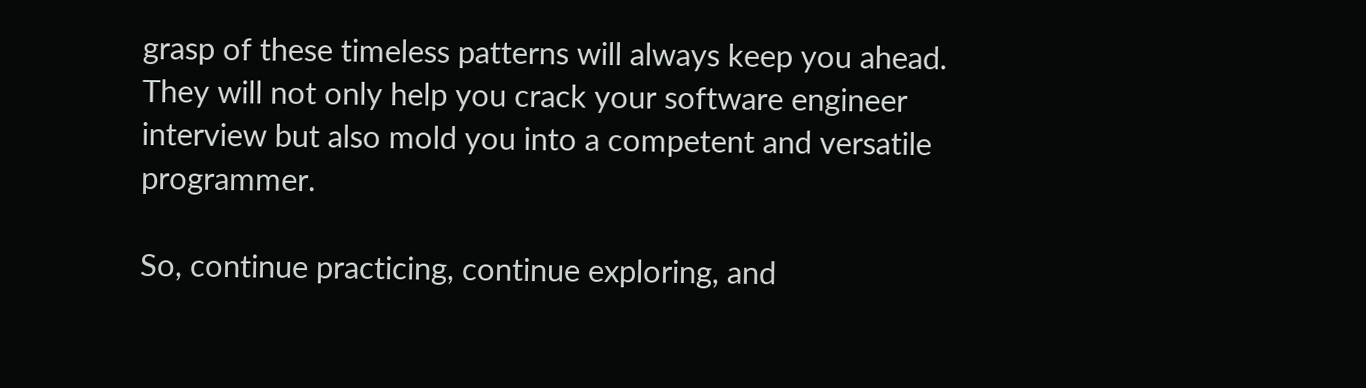grasp of these timeless patterns will always keep you ahead. They will not only help you crack your software engineer interview but also mold you into a competent and versatile programmer.

So, continue practicing, continue exploring, and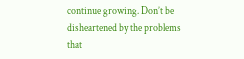continue growing. Don’t be disheartened by the problems that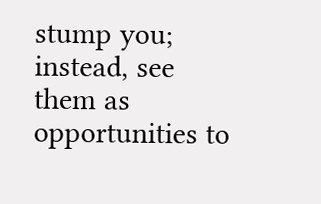stump you; instead, see them as opportunities to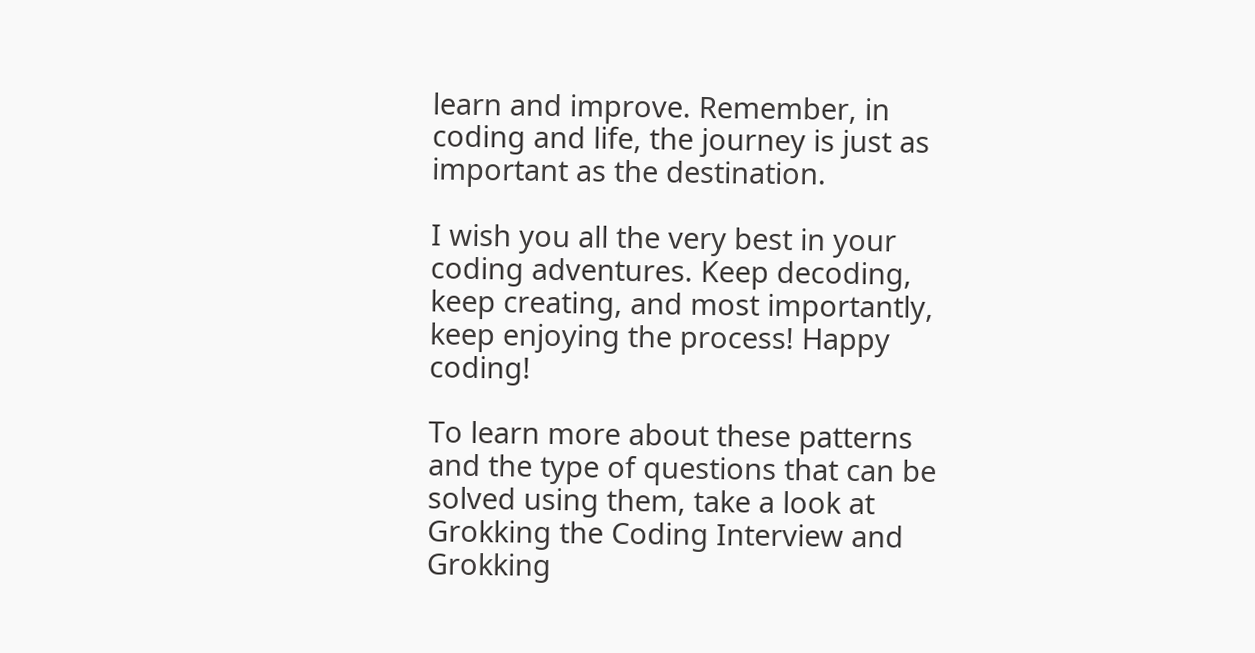learn and improve. Remember, in coding and life, the journey is just as important as the destination.

I wish you all the very best in your coding adventures. Keep decoding, keep creating, and most importantly, keep enjoying the process! Happy coding!

To learn more about these patterns and the type of questions that can be solved using them, take a look at Grokking the Coding Interview and Grokking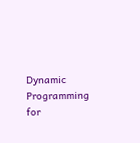Dynamic Programming for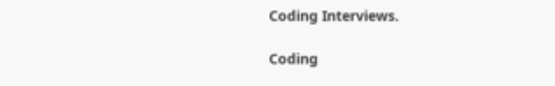Coding Interviews.

Coding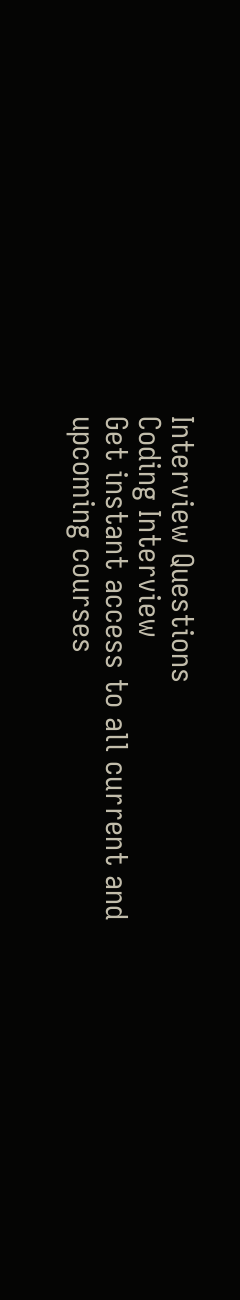Interview Questions
Coding Interview
Get instant access to all current and upcoming courses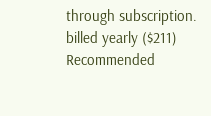through subscription.
billed yearly ($211)
Recommended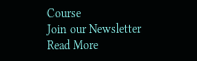Course
Join our Newsletter
Read More